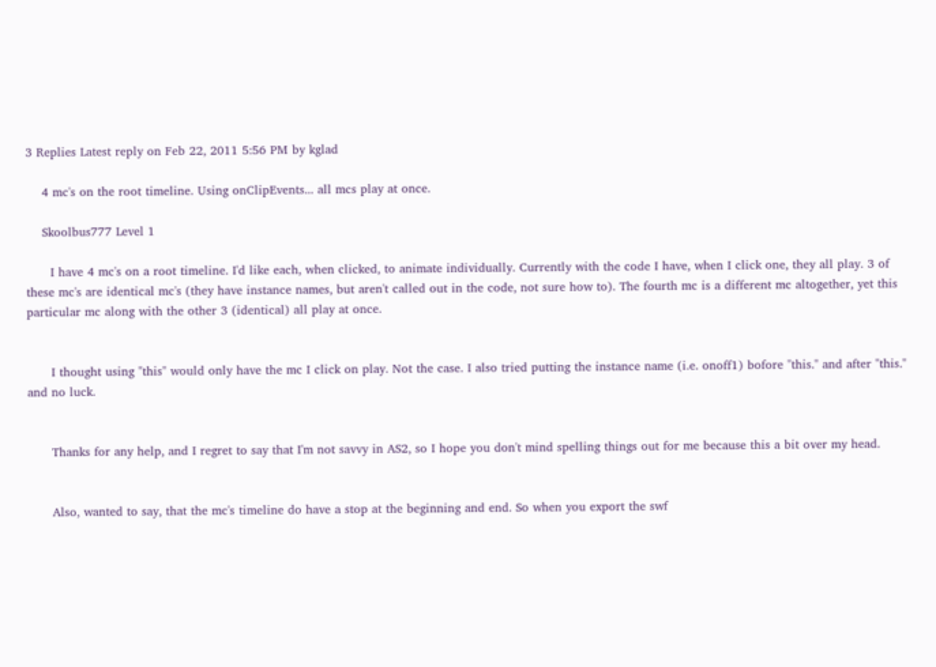3 Replies Latest reply on Feb 22, 2011 5:56 PM by kglad

    4 mc's on the root timeline. Using onClipEvents... all mcs play at once.

    Skoolbus777 Level 1

      I have 4 mc's on a root timeline. I'd like each, when clicked, to animate individually. Currently with the code I have, when I click one, they all play. 3 of these mc's are identical mc's (they have instance names, but aren't called out in the code, not sure how to). The fourth mc is a different mc altogether, yet this particular mc along with the other 3 (identical) all play at once.


      I thought using "this" would only have the mc I click on play. Not the case. I also tried putting the instance name (i.e. onoff1) bofore "this." and after "this." and no luck.


      Thanks for any help, and I regret to say that I'm not savvy in AS2, so I hope you don't mind spelling things out for me because this a bit over my head.


      Also, wanted to say, that the mc's timeline do have a stop at the beginning and end. So when you export the swf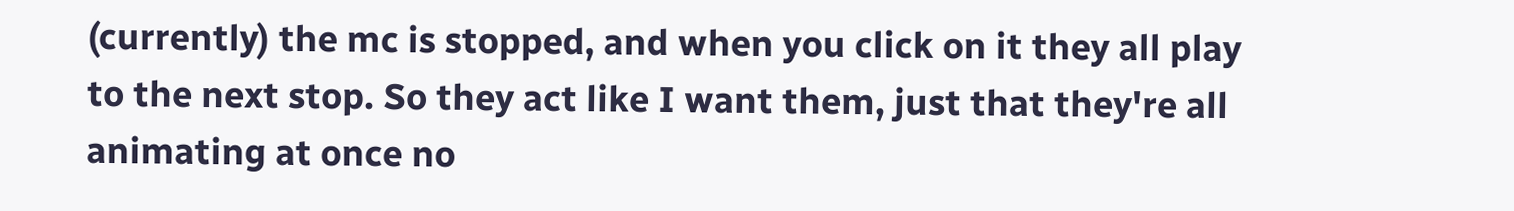(currently) the mc is stopped, and when you click on it they all play to the next stop. So they act like I want them, just that they're all animating at once no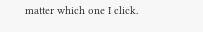matter which one I click.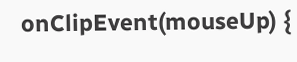onClipEvent(mouseUp) {